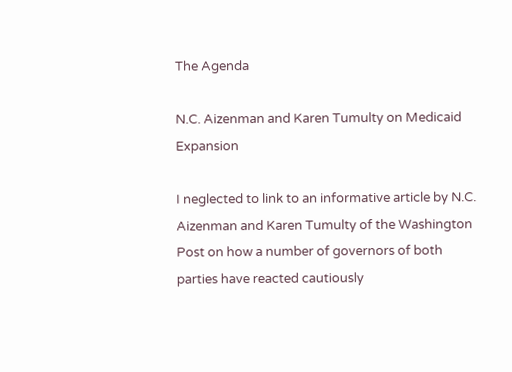The Agenda

N.C. Aizenman and Karen Tumulty on Medicaid Expansion

I neglected to link to an informative article by N.C. Aizenman and Karen Tumulty of the Washington Post on how a number of governors of both parties have reacted cautiously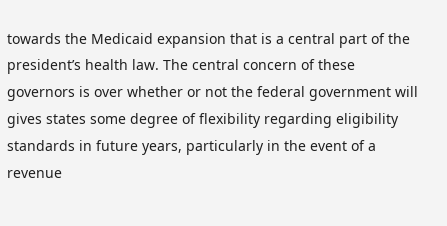towards the Medicaid expansion that is a central part of the president’s health law. The central concern of these governors is over whether or not the federal government will gives states some degree of flexibility regarding eligibility standards in future years, particularly in the event of a revenue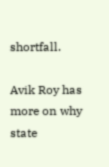shortfall.

Avik Roy has more on why state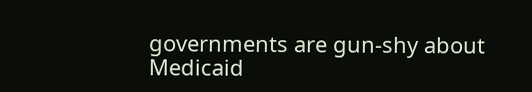governments are gun-shy about Medicaid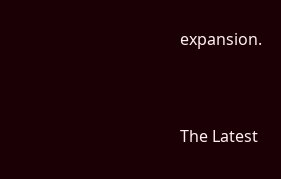expansion.


The Latest